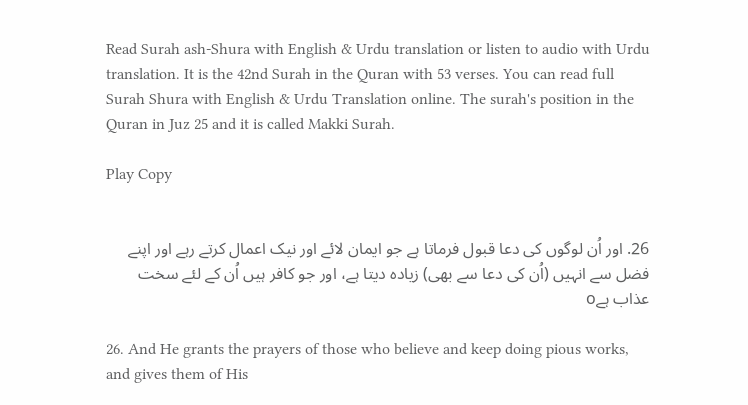Read Surah ash-Shura with English & Urdu translation or listen to audio with Urdu translation. It is the 42nd Surah in the Quran with 53 verses. You can read full Surah Shura with English & Urdu Translation online. The surah's position in the Quran in Juz 25 and it is called Makki Surah.

Play Copy


26. اور اُن لوگوں کی دعا قبول فرماتا ہے جو ایمان لائے اور نیک اعمال کرتے رہے اور اپنے فضل سے انہیں (اُن کی دعا سے بھی) زیادہ دیتا ہے، اور جو کافر ہیں اُن کے لئے سخت عذاب ہےo

26. And He grants the prayers of those who believe and keep doing pious works, and gives them of His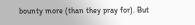bounty more (than they pray for). But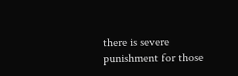there is severe punishment for those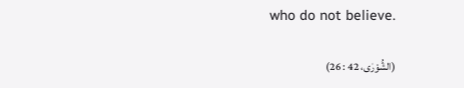who do not believe.

(الشُّوْرٰی، 42 : 26)